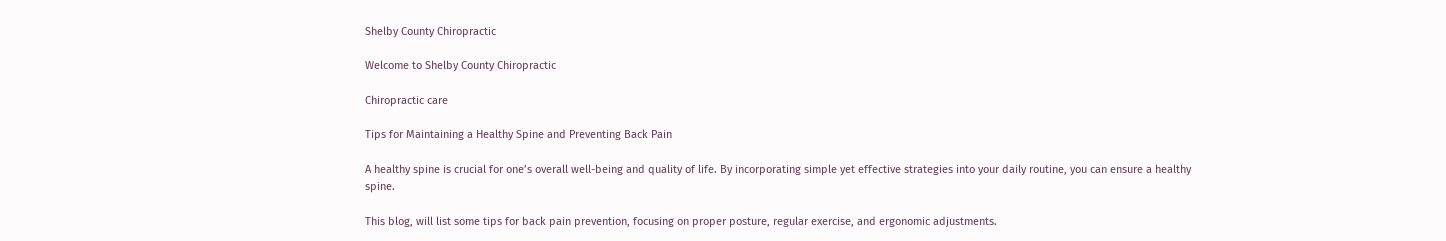Shelby County Chiropractic

Welcome to Shelby County Chiropractic

Chiropractic care

Tips for Maintaining a Healthy Spine and Preventing Back Pain

A healthy spine is crucial for one’s overall well-being and quality of life. By incorporating simple yet effective strategies into your daily routine, you can ensure a healthy spine.

This blog, will list some tips for back pain prevention, focusing on proper posture, regular exercise, and ergonomic adjustments.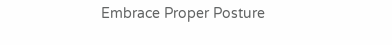Embrace Proper Posture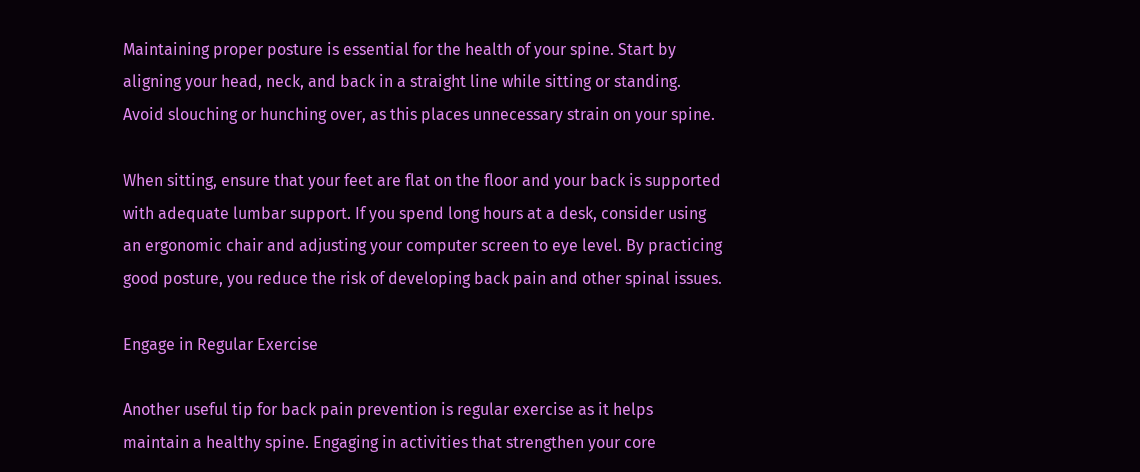Maintaining proper posture is essential for the health of your spine. Start by aligning your head, neck, and back in a straight line while sitting or standing. Avoid slouching or hunching over, as this places unnecessary strain on your spine.

When sitting, ensure that your feet are flat on the floor and your back is supported with adequate lumbar support. If you spend long hours at a desk, consider using an ergonomic chair and adjusting your computer screen to eye level. By practicing good posture, you reduce the risk of developing back pain and other spinal issues.

Engage in Regular Exercise

Another useful tip for back pain prevention is regular exercise as it helps maintain a healthy spine. Engaging in activities that strengthen your core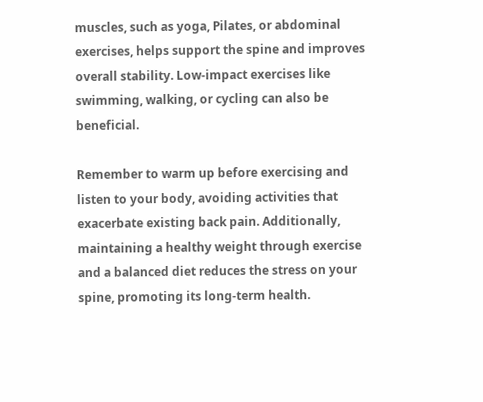muscles, such as yoga, Pilates, or abdominal exercises, helps support the spine and improves overall stability. Low-impact exercises like swimming, walking, or cycling can also be beneficial.

Remember to warm up before exercising and listen to your body, avoiding activities that exacerbate existing back pain. Additionally, maintaining a healthy weight through exercise and a balanced diet reduces the stress on your spine, promoting its long-term health.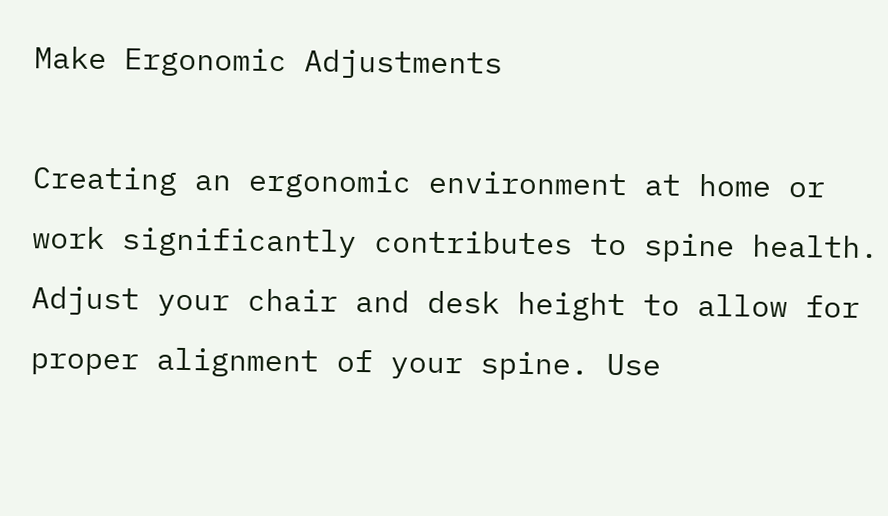Make Ergonomic Adjustments

Creating an ergonomic environment at home or work significantly contributes to spine health. Adjust your chair and desk height to allow for proper alignment of your spine. Use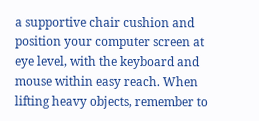a supportive chair cushion and position your computer screen at eye level, with the keyboard and mouse within easy reach. When lifting heavy objects, remember to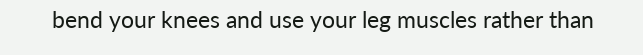bend your knees and use your leg muscles rather than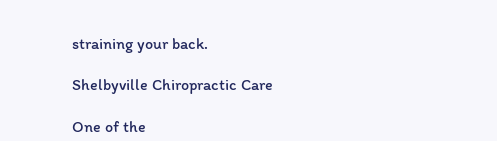straining your back.

Shelbyville Chiropractic Care

One of the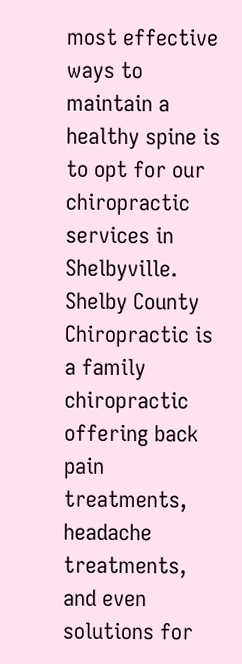most effective ways to maintain a healthy spine is to opt for our chiropractic services in Shelbyville. Shelby County Chiropractic is a family chiropractic offering back pain treatments, headache treatments, and even solutions for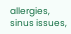allergies, sinus issues,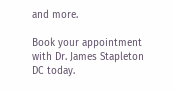and more.

Book your appointment with Dr. James Stapleton DC today.